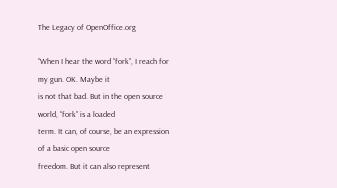The Legacy of OpenOffice.org

“When I hear the word “fork”, I reach for my gun. OK. Maybe it
is not that bad. But in the open source world, “fork” is a loaded
term. It can, of course, be an expression of a basic open source
freedom. But it can also represent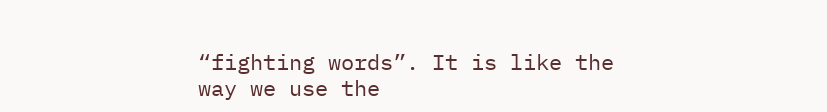“fighting words”. It is like the
way we use the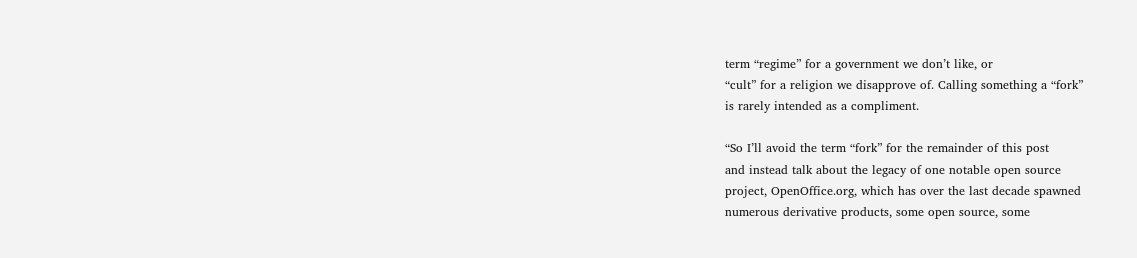term “regime” for a government we don’t like, or
“cult” for a religion we disapprove of. Calling something a “fork”
is rarely intended as a compliment.

“So I’ll avoid the term “fork” for the remainder of this post
and instead talk about the legacy of one notable open source
project, OpenOffice.org, which has over the last decade spawned
numerous derivative products, some open source, some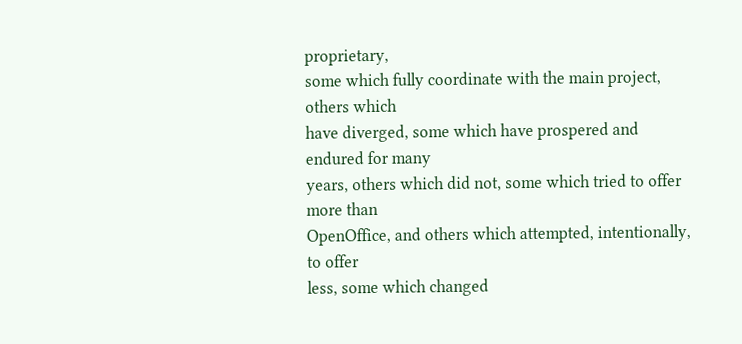proprietary,
some which fully coordinate with the main project, others which
have diverged, some which have prospered and endured for many
years, others which did not, some which tried to offer more than
OpenOffice, and others which attempted, intentionally, to offer
less, some which changed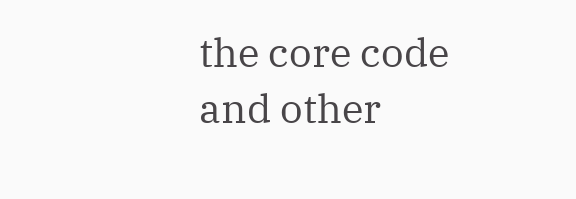the core code and other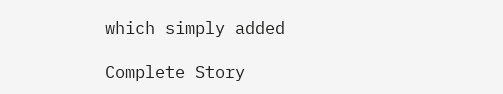which simply added

Complete Story